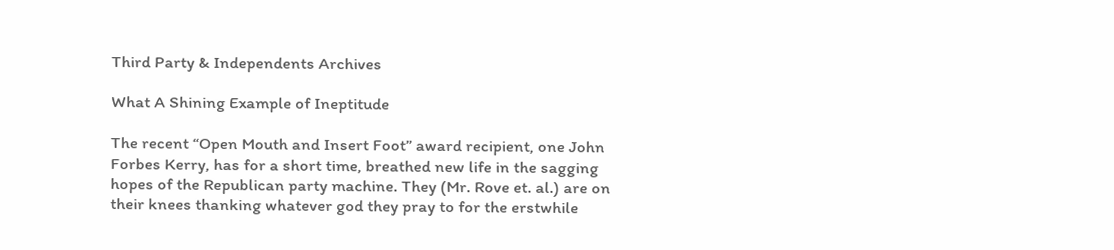Third Party & Independents Archives

What A Shining Example of Ineptitude

The recent “Open Mouth and Insert Foot” award recipient, one John Forbes Kerry, has for a short time, breathed new life in the sagging hopes of the Republican party machine. They (Mr. Rove et. al.) are on their knees thanking whatever god they pray to for the erstwhile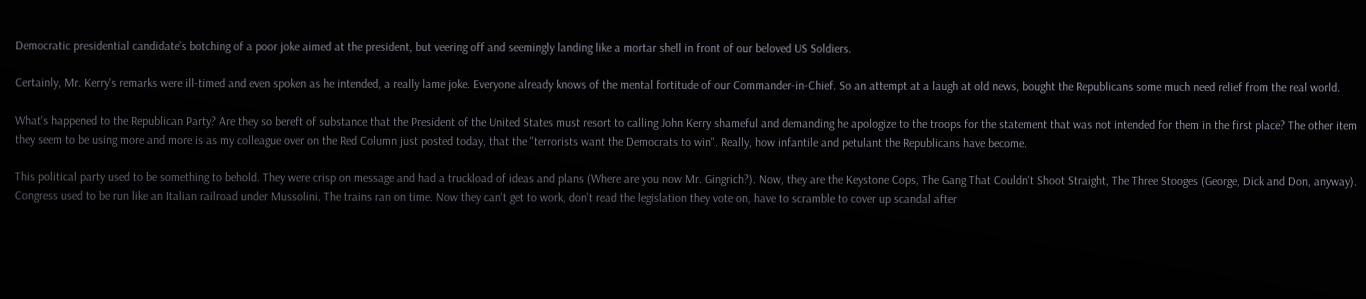Democratic presidential candidate’s botching of a poor joke aimed at the president, but veering off and seemingly landing like a mortar shell in front of our beloved US Soldiers.

Certainly, Mr. Kerry's remarks were ill-timed and even spoken as he intended, a really lame joke. Everyone already knows of the mental fortitude of our Commander-in-Chief. So an attempt at a laugh at old news, bought the Republicans some much need relief from the real world.

What's happened to the Republican Party? Are they so bereft of substance that the President of the United States must resort to calling John Kerry shameful and demanding he apologize to the troops for the statement that was not intended for them in the first place? The other item they seem to be using more and more is as my colleague over on the Red Column just posted today, that the "terrorists want the Democrats to win". Really, how infantile and petulant the Republicans have become.

This political party used to be something to behold. They were crisp on message and had a truckload of ideas and plans (Where are you now Mr. Gingrich?). Now, they are the Keystone Cops, The Gang That Couldn't Shoot Straight, The Three Stooges (George, Dick and Don, anyway). Congress used to be run like an Italian railroad under Mussolini. The trains ran on time. Now they can't get to work, don't read the legislation they vote on, have to scramble to cover up scandal after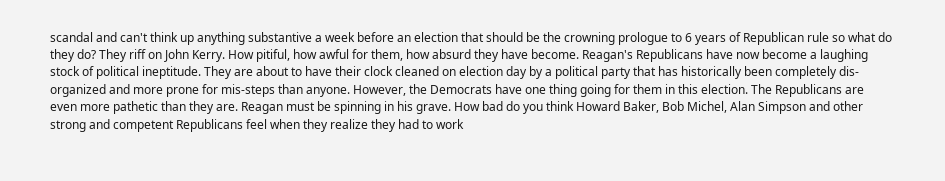scandal and can't think up anything substantive a week before an election that should be the crowning prologue to 6 years of Republican rule so what do they do? They riff on John Kerry. How pitiful, how awful for them, how absurd they have become. Reagan's Republicans have now become a laughing stock of political ineptitude. They are about to have their clock cleaned on election day by a political party that has historically been completely dis-organized and more prone for mis-steps than anyone. However, the Democrats have one thing going for them in this election. The Republicans are even more pathetic than they are. Reagan must be spinning in his grave. How bad do you think Howard Baker, Bob Michel, Alan Simpson and other strong and competent Republicans feel when they realize they had to work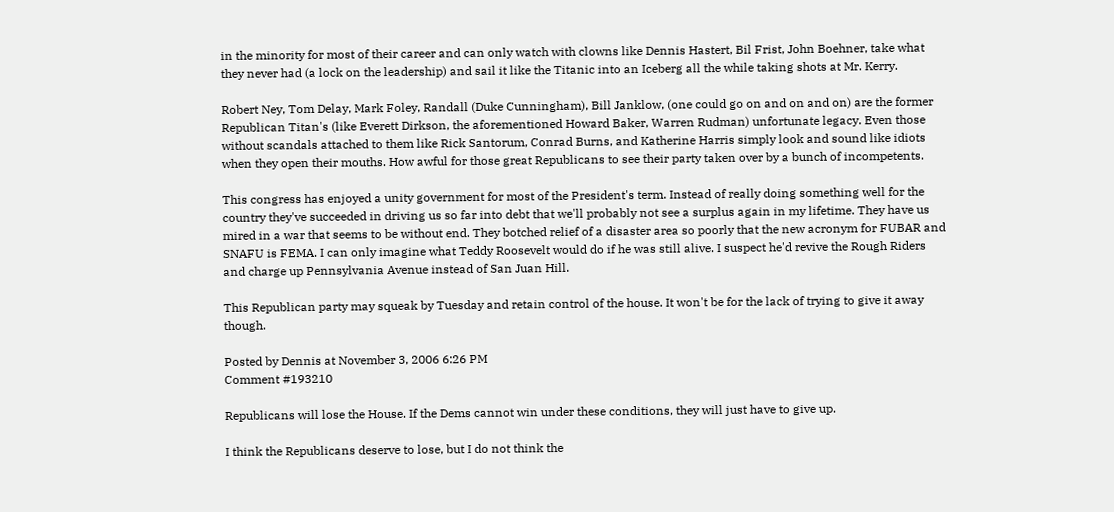in the minority for most of their career and can only watch with clowns like Dennis Hastert, Bil Frist, John Boehner, take what they never had (a lock on the leadership) and sail it like the Titanic into an Iceberg all the while taking shots at Mr. Kerry.

Robert Ney, Tom Delay, Mark Foley, Randall (Duke Cunningham), Bill Janklow, (one could go on and on and on) are the former Republican Titan's (like Everett Dirkson, the aforementioned Howard Baker, Warren Rudman) unfortunate legacy. Even those without scandals attached to them like Rick Santorum, Conrad Burns, and Katherine Harris simply look and sound like idiots when they open their mouths. How awful for those great Republicans to see their party taken over by a bunch of incompetents.

This congress has enjoyed a unity government for most of the President's term. Instead of really doing something well for the country they've succeeded in driving us so far into debt that we'll probably not see a surplus again in my lifetime. They have us mired in a war that seems to be without end. They botched relief of a disaster area so poorly that the new acronym for FUBAR and SNAFU is FEMA. I can only imagine what Teddy Roosevelt would do if he was still alive. I suspect he'd revive the Rough Riders and charge up Pennsylvania Avenue instead of San Juan Hill.

This Republican party may squeak by Tuesday and retain control of the house. It won't be for the lack of trying to give it away though.

Posted by Dennis at November 3, 2006 6:26 PM
Comment #193210

Republicans will lose the House. If the Dems cannot win under these conditions, they will just have to give up.

I think the Republicans deserve to lose, but I do not think the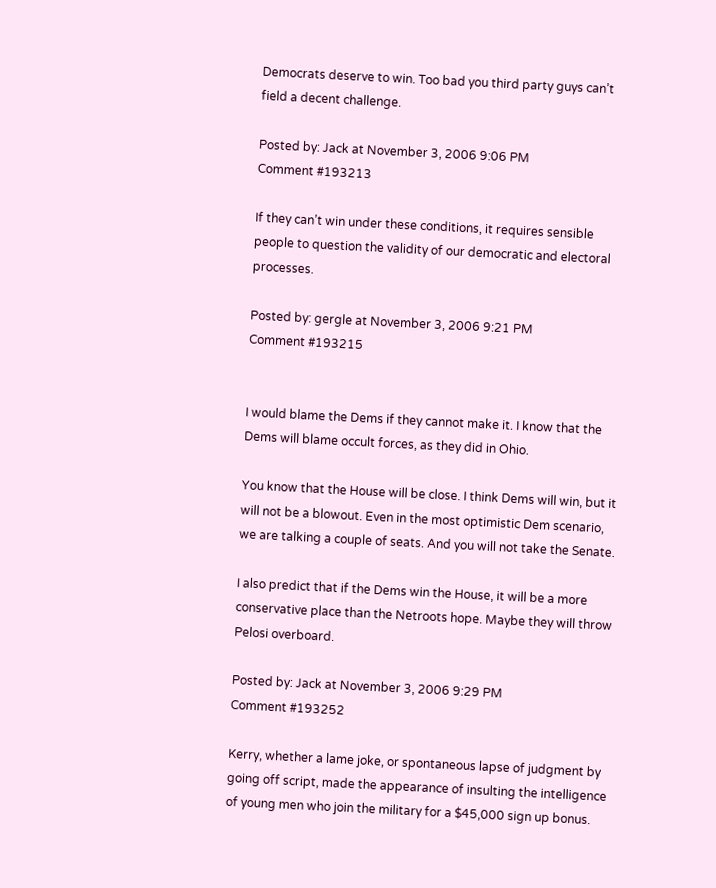Democrats deserve to win. Too bad you third party guys can’t field a decent challenge.

Posted by: Jack at November 3, 2006 9:06 PM
Comment #193213

If they can’t win under these conditions, it requires sensible people to question the validity of our democratic and electoral processes.

Posted by: gergle at November 3, 2006 9:21 PM
Comment #193215


I would blame the Dems if they cannot make it. I know that the Dems will blame occult forces, as they did in Ohio.

You know that the House will be close. I think Dems will win, but it will not be a blowout. Even in the most optimistic Dem scenario, we are talking a couple of seats. And you will not take the Senate.

I also predict that if the Dems win the House, it will be a more conservative place than the Netroots hope. Maybe they will throw Pelosi overboard.

Posted by: Jack at November 3, 2006 9:29 PM
Comment #193252

Kerry, whether a lame joke, or spontaneous lapse of judgment by going off script, made the appearance of insulting the intelligence of young men who join the military for a $45,000 sign up bonus.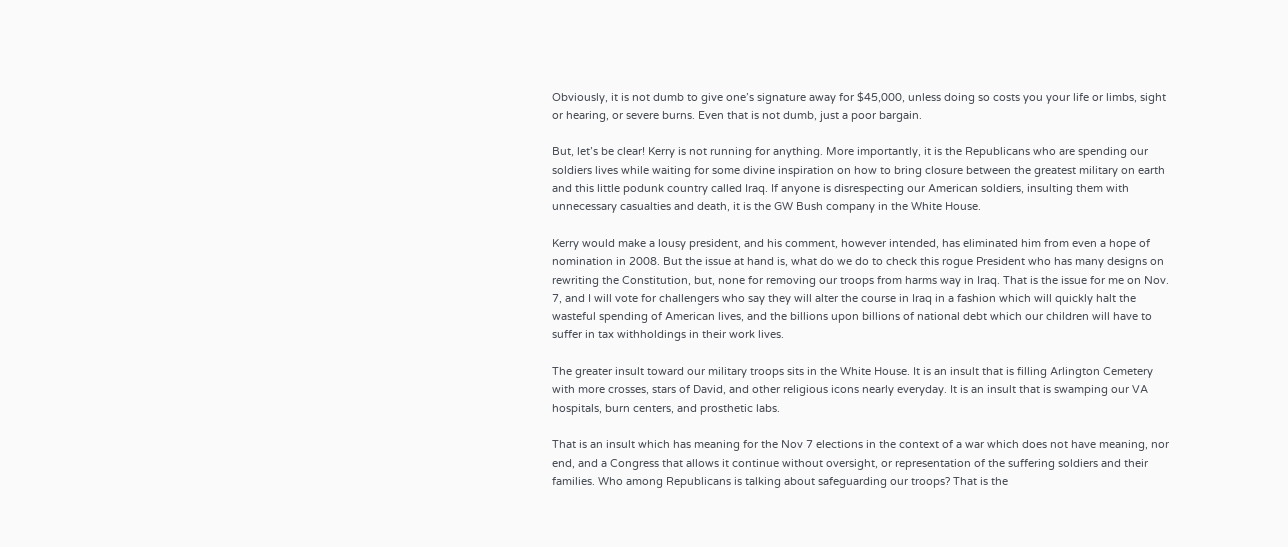Obviously, it is not dumb to give one’s signature away for $45,000, unless doing so costs you your life or limbs, sight or hearing, or severe burns. Even that is not dumb, just a poor bargain.

But, let’s be clear! Kerry is not running for anything. More importantly, it is the Republicans who are spending our soldiers lives while waiting for some divine inspiration on how to bring closure between the greatest military on earth and this little podunk country called Iraq. If anyone is disrespecting our American soldiers, insulting them with unnecessary casualties and death, it is the GW Bush company in the White House.

Kerry would make a lousy president, and his comment, however intended, has eliminated him from even a hope of nomination in 2008. But the issue at hand is, what do we do to check this rogue President who has many designs on rewriting the Constitution, but, none for removing our troops from harms way in Iraq. That is the issue for me on Nov. 7, and I will vote for challengers who say they will alter the course in Iraq in a fashion which will quickly halt the wasteful spending of American lives, and the billions upon billions of national debt which our children will have to suffer in tax withholdings in their work lives.

The greater insult toward our military troops sits in the White House. It is an insult that is filling Arlington Cemetery with more crosses, stars of David, and other religious icons nearly everyday. It is an insult that is swamping our VA hospitals, burn centers, and prosthetic labs.

That is an insult which has meaning for the Nov 7 elections in the context of a war which does not have meaning, nor end, and a Congress that allows it continue without oversight, or representation of the suffering soldiers and their families. Who among Republicans is talking about safeguarding our troops? That is the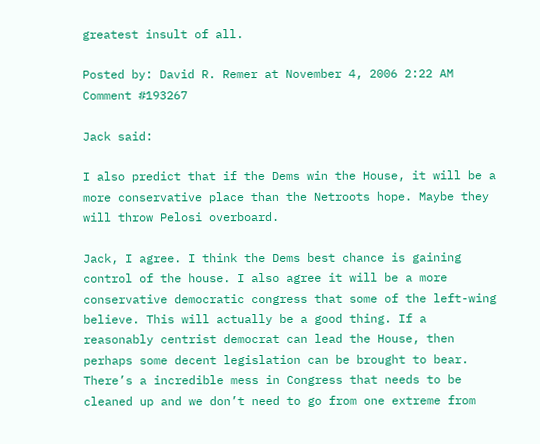greatest insult of all.

Posted by: David R. Remer at November 4, 2006 2:22 AM
Comment #193267

Jack said:

I also predict that if the Dems win the House, it will be a more conservative place than the Netroots hope. Maybe they will throw Pelosi overboard.

Jack, I agree. I think the Dems best chance is gaining control of the house. I also agree it will be a more conservative democratic congress that some of the left-wing believe. This will actually be a good thing. If a reasonably centrist democrat can lead the House, then perhaps some decent legislation can be brought to bear. There’s a incredible mess in Congress that needs to be cleaned up and we don’t need to go from one extreme from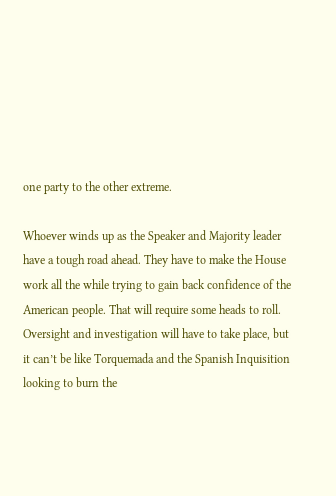one party to the other extreme.

Whoever winds up as the Speaker and Majority leader have a tough road ahead. They have to make the House work all the while trying to gain back confidence of the American people. That will require some heads to roll. Oversight and investigation will have to take place, but it can’t be like Torquemada and the Spanish Inquisition looking to burn the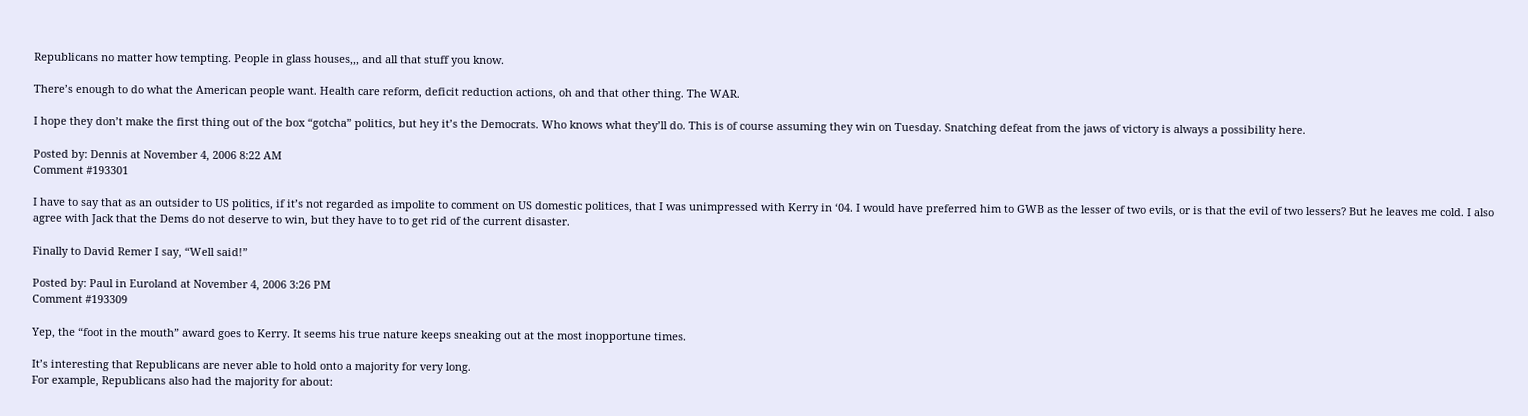Republicans no matter how tempting. People in glass houses,,, and all that stuff you know.

There’s enough to do what the American people want. Health care reform, deficit reduction actions, oh and that other thing. The WAR.

I hope they don’t make the first thing out of the box “gotcha” politics, but hey it’s the Democrats. Who knows what they’ll do. This is of course assuming they win on Tuesday. Snatching defeat from the jaws of victory is always a possibility here.

Posted by: Dennis at November 4, 2006 8:22 AM
Comment #193301

I have to say that as an outsider to US politics, if it’s not regarded as impolite to comment on US domestic politices, that I was unimpressed with Kerry in ‘04. I would have preferred him to GWB as the lesser of two evils, or is that the evil of two lessers? But he leaves me cold. I also agree with Jack that the Dems do not deserve to win, but they have to to get rid of the current disaster.

Finally to David Remer I say, “Well said!”

Posted by: Paul in Euroland at November 4, 2006 3:26 PM
Comment #193309

Yep, the “foot in the mouth” award goes to Kerry. It seems his true nature keeps sneaking out at the most inopportune times.

It’s interesting that Republicans are never able to hold onto a majority for very long.
For example, Republicans also had the majority for about: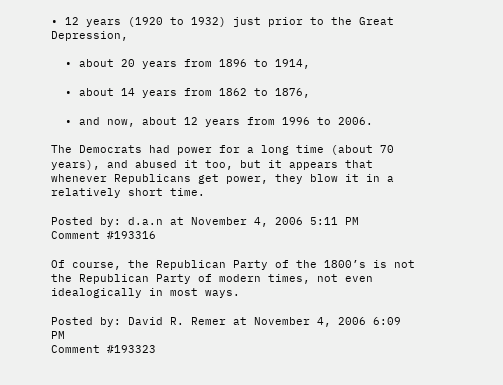• 12 years (1920 to 1932) just prior to the Great Depression,

  • about 20 years from 1896 to 1914,

  • about 14 years from 1862 to 1876,

  • and now, about 12 years from 1996 to 2006.

The Democrats had power for a long time (about 70 years), and abused it too, but it appears that whenever Republicans get power, they blow it in a relatively short time.

Posted by: d.a.n at November 4, 2006 5:11 PM
Comment #193316

Of course, the Republican Party of the 1800’s is not the Republican Party of modern times, not even idealogically in most ways.

Posted by: David R. Remer at November 4, 2006 6:09 PM
Comment #193323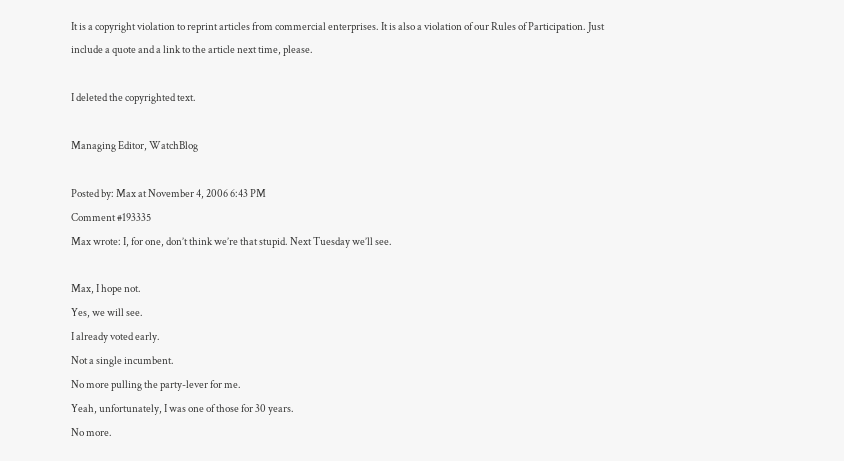It is a copyright violation to reprint articles from commercial enterprises. It is also a violation of our Rules of Participation. Just include a quote and a link to the article next time, please.

I deleted the copyrighted text.

Managing Editor, WatchBlog

Posted by: Max at November 4, 2006 6:43 PM
Comment #193335
Max wrote: I, for one, don’t think we’re that stupid. Next Tuesday we’ll see.

Max, I hope not.
Yes, we will see.
I already voted early.
Not a single incumbent.
No more pulling the party-lever for me.
Yeah, unfortunately, I was one of those for 30 years.
No more.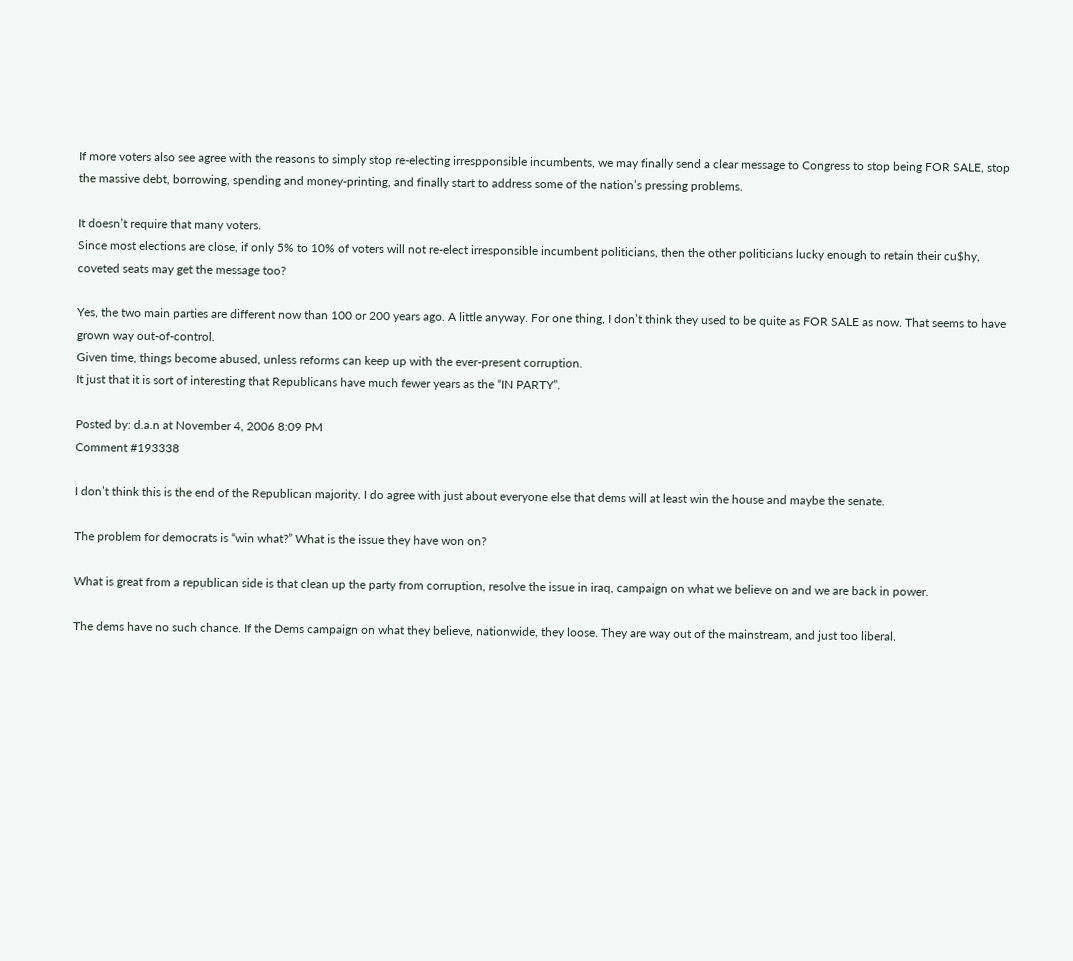If more voters also see agree with the reasons to simply stop re-electing irrespponsible incumbents, we may finally send a clear message to Congress to stop being FOR SALE, stop the massive debt, borrowing, spending and money-printing, and finally start to address some of the nation’s pressing problems.

It doesn’t require that many voters.
Since most elections are close, if only 5% to 10% of voters will not re-elect irresponsible incumbent politicians, then the other politicians lucky enough to retain their cu$hy, coveted seats may get the message too?

Yes, the two main parties are different now than 100 or 200 years ago. A little anyway. For one thing, I don’t think they used to be quite as FOR SALE as now. That seems to have grown way out-of-control.
Given time, things become abused, unless reforms can keep up with the ever-present corruption.
It just that it is sort of interesting that Republicans have much fewer years as the “IN PARTY”.

Posted by: d.a.n at November 4, 2006 8:09 PM
Comment #193338

I don’t think this is the end of the Republican majority. I do agree with just about everyone else that dems will at least win the house and maybe the senate.

The problem for democrats is “win what?” What is the issue they have won on?

What is great from a republican side is that clean up the party from corruption, resolve the issue in iraq, campaign on what we believe on and we are back in power.

The dems have no such chance. If the Dems campaign on what they believe, nationwide, they loose. They are way out of the mainstream, and just too liberal.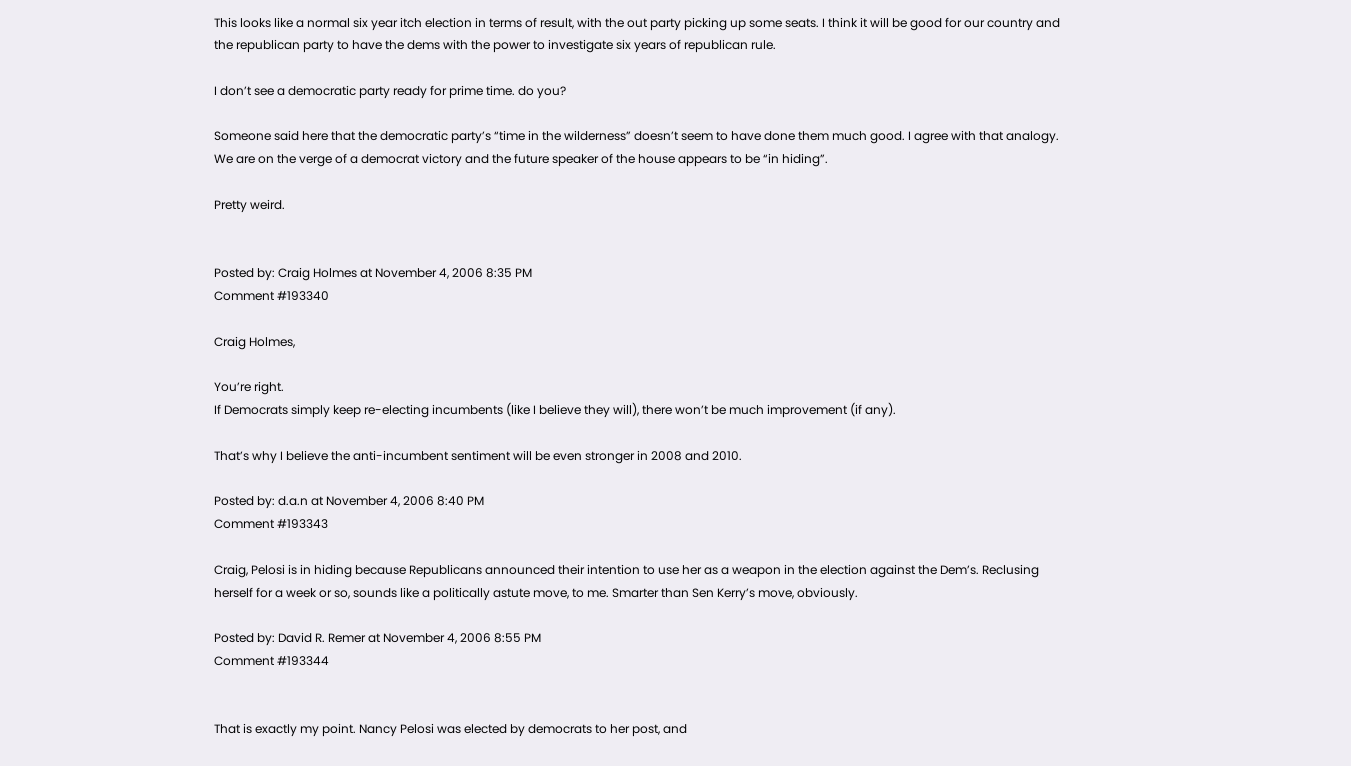This looks like a normal six year itch election in terms of result, with the out party picking up some seats. I think it will be good for our country and the republican party to have the dems with the power to investigate six years of republican rule.

I don’t see a democratic party ready for prime time. do you?

Someone said here that the democratic party’s “time in the wilderness” doesn’t seem to have done them much good. I agree with that analogy. We are on the verge of a democrat victory and the future speaker of the house appears to be “in hiding”.

Pretty weird.


Posted by: Craig Holmes at November 4, 2006 8:35 PM
Comment #193340

Craig Holmes,

You’re right.
If Democrats simply keep re-electing incumbents (like I believe they will), there won’t be much improvement (if any).

That’s why I believe the anti-incumbent sentiment will be even stronger in 2008 and 2010.

Posted by: d.a.n at November 4, 2006 8:40 PM
Comment #193343

Craig, Pelosi is in hiding because Republicans announced their intention to use her as a weapon in the election against the Dem’s. Reclusing herself for a week or so, sounds like a politically astute move, to me. Smarter than Sen Kerry’s move, obviously.

Posted by: David R. Remer at November 4, 2006 8:55 PM
Comment #193344


That is exactly my point. Nancy Pelosi was elected by democrats to her post, and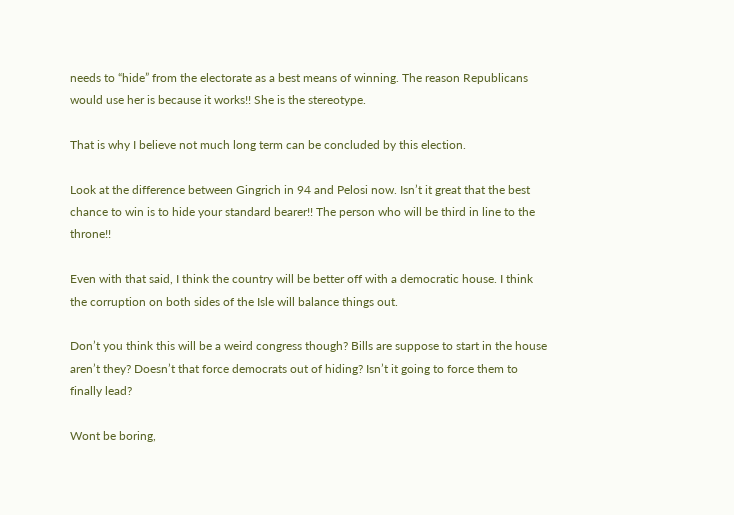needs to “hide” from the electorate as a best means of winning. The reason Republicans would use her is because it works!! She is the stereotype.

That is why I believe not much long term can be concluded by this election.

Look at the difference between Gingrich in 94 and Pelosi now. Isn’t it great that the best chance to win is to hide your standard bearer!! The person who will be third in line to the throne!!

Even with that said, I think the country will be better off with a democratic house. I think the corruption on both sides of the Isle will balance things out.

Don’t you think this will be a weird congress though? Bills are suppose to start in the house aren’t they? Doesn’t that force democrats out of hiding? Isn’t it going to force them to finally lead?

Wont be boring,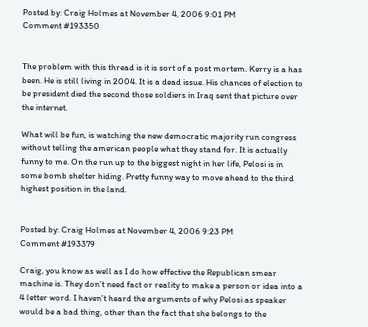Posted by: Craig Holmes at November 4, 2006 9:01 PM
Comment #193350


The problem with this thread is it is sort of a post mortem. Kerry is a has been. He is still living in 2004. It is a dead issue. His chances of election to be president died the second those soldiers in Iraq sent that picture over the internet.

What will be fun, is watching the new democratic majority run congress without telling the american people what they stand for. It is actually funny to me. On the run up to the biggest night in her life, Pelosi is in some bomb shelter hiding. Pretty funny way to move ahead to the third highest position in the land.


Posted by: Craig Holmes at November 4, 2006 9:23 PM
Comment #193379

Craig, you know as well as I do how effective the Republican smear machine is. They don’t need fact or reality to make a person or idea into a 4 letter word. I haven’t heard the arguments of why Pelosi as speaker would be a bad thing, other than the fact that she belongs to the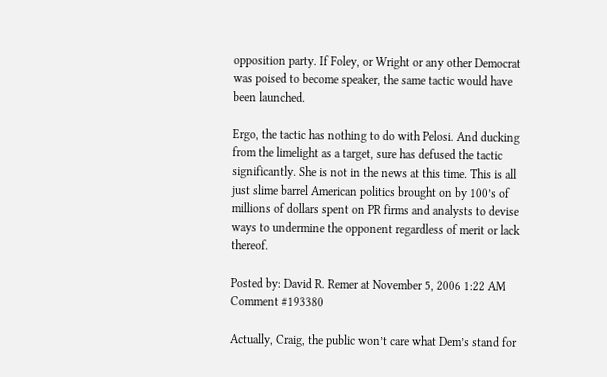opposition party. If Foley, or Wright or any other Democrat was poised to become speaker, the same tactic would have been launched.

Ergo, the tactic has nothing to do with Pelosi. And ducking from the limelight as a target, sure has defused the tactic significantly. She is not in the news at this time. This is all just slime barrel American politics brought on by 100’s of millions of dollars spent on PR firms and analysts to devise ways to undermine the opponent regardless of merit or lack thereof.

Posted by: David R. Remer at November 5, 2006 1:22 AM
Comment #193380

Actually, Craig, the public won’t care what Dem’s stand for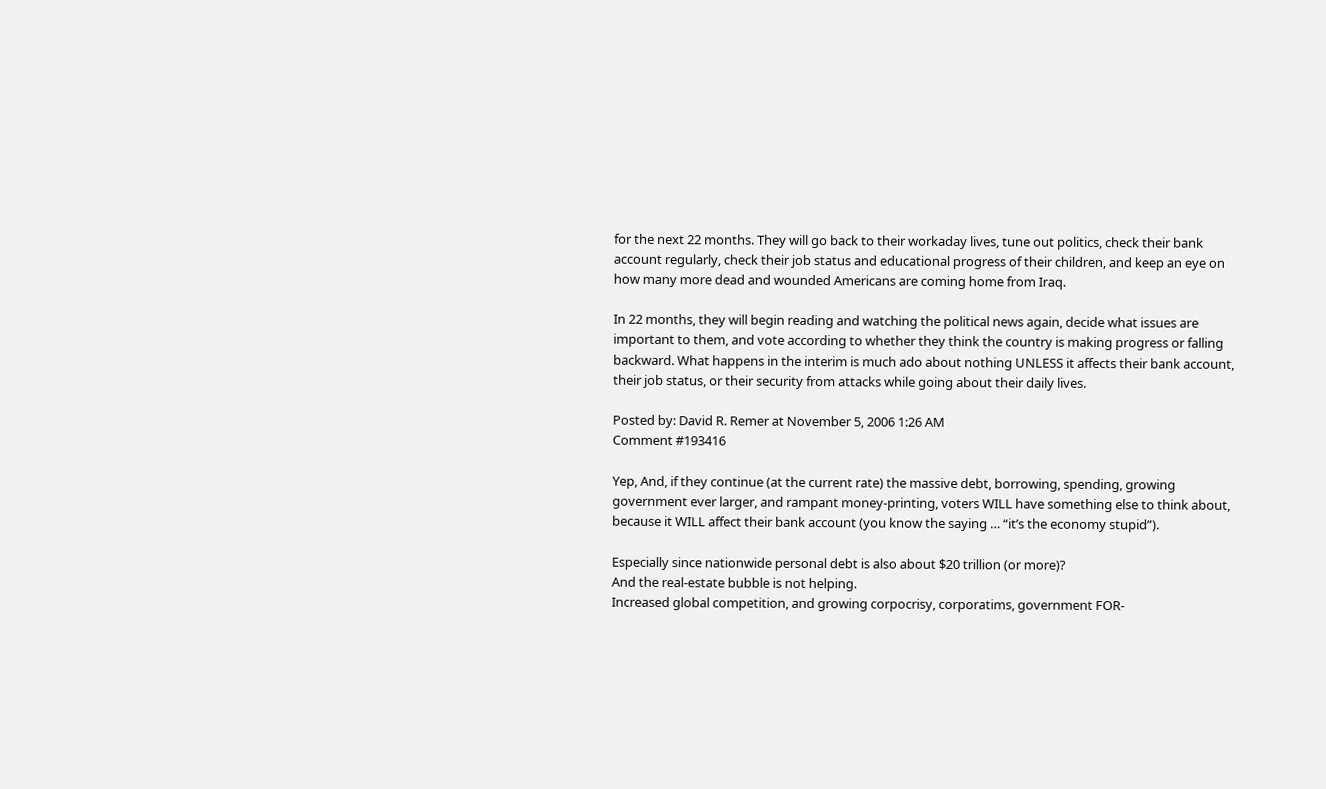for the next 22 months. They will go back to their workaday lives, tune out politics, check their bank account regularly, check their job status and educational progress of their children, and keep an eye on how many more dead and wounded Americans are coming home from Iraq.

In 22 months, they will begin reading and watching the political news again, decide what issues are important to them, and vote according to whether they think the country is making progress or falling backward. What happens in the interim is much ado about nothing UNLESS it affects their bank account, their job status, or their security from attacks while going about their daily lives.

Posted by: David R. Remer at November 5, 2006 1:26 AM
Comment #193416

Yep, And, if they continue (at the current rate) the massive debt, borrowing, spending, growing government ever larger, and rampant money-printing, voters WILL have something else to think about, because it WILL affect their bank account (you know the saying … “it’s the economy stupid”).

Especially since nationwide personal debt is also about $20 trillion (or more)?
And the real-estate bubble is not helping.
Increased global competition, and growing corpocrisy, corporatims, government FOR-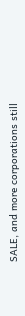SALE, and more corporations still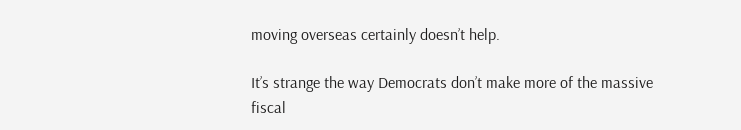moving overseas certainly doesn’t help.

It’s strange the way Democrats don’t make more of the massive fiscal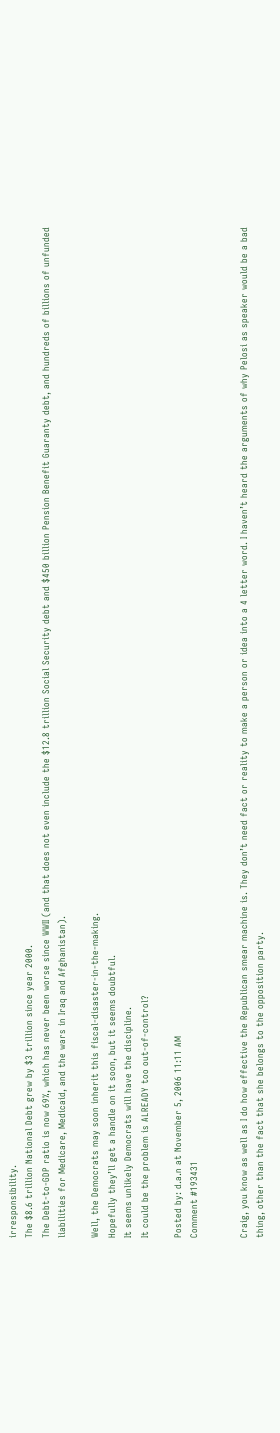irresponsibility.
The $8.6 trillion National Debt grew by $3 trillion since year 2000.
The Debt-to-GDP ratio is now 69%, which has never been worse since WWII (and that does not even include the $12.8 trillion Social Security debt and $450 billion Pension Benefit Guaranty debt, and hundreds of billions of unfunded liabilities for Medicare, Medicaid, and the wars in Iraq and Afghanistan).

Well, the Democrats may soon inherit this fiscal-disaster-in-the-making.
Hopefully they’ll get a handle on it soon, but it seems doubtful.
It seems unlikely Democrats will have the discipline.
It could be the problem is ALREADY too out-of-control?

Posted by: d.a.n at November 5, 2006 11:11 AM
Comment #193431


Craig, you know as well as I do how effective the Republican smear machine is. They don’t need fact or reality to make a person or idea into a 4 letter word. I haven’t heard the arguments of why Pelosi as speaker would be a bad thing, other than the fact that she belongs to the opposition party.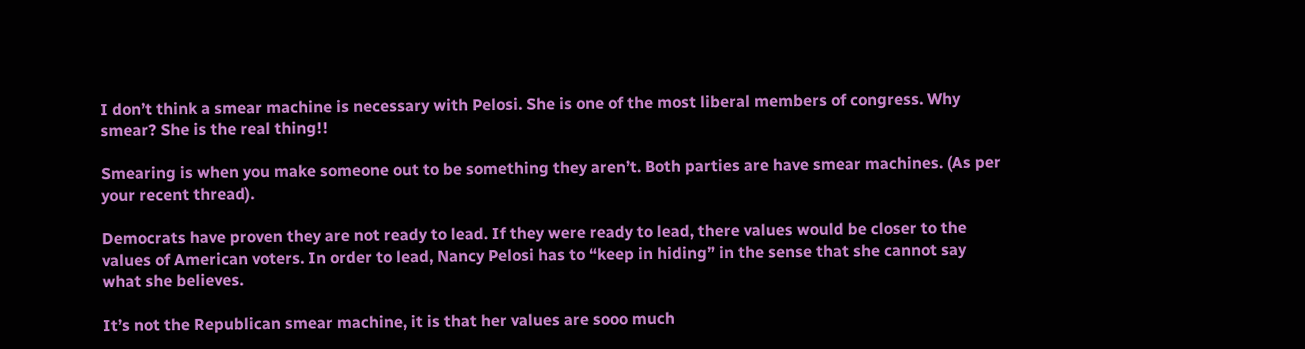I don’t think a smear machine is necessary with Pelosi. She is one of the most liberal members of congress. Why smear? She is the real thing!!

Smearing is when you make someone out to be something they aren’t. Both parties are have smear machines. (As per your recent thread).

Democrats have proven they are not ready to lead. If they were ready to lead, there values would be closer to the values of American voters. In order to lead, Nancy Pelosi has to “keep in hiding” in the sense that she cannot say what she believes.

It’s not the Republican smear machine, it is that her values are sooo much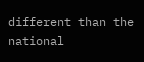different than the national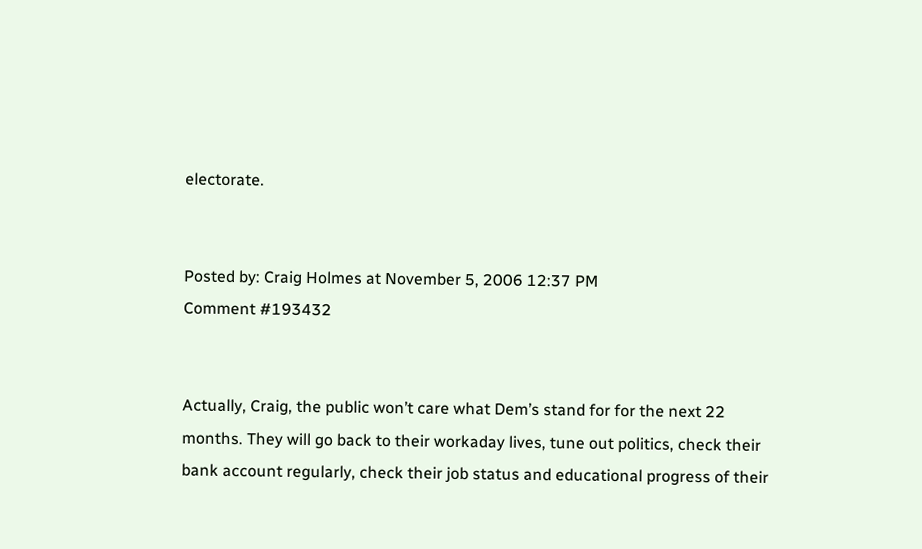electorate.


Posted by: Craig Holmes at November 5, 2006 12:37 PM
Comment #193432


Actually, Craig, the public won’t care what Dem’s stand for for the next 22 months. They will go back to their workaday lives, tune out politics, check their bank account regularly, check their job status and educational progress of their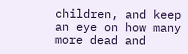children, and keep an eye on how many more dead and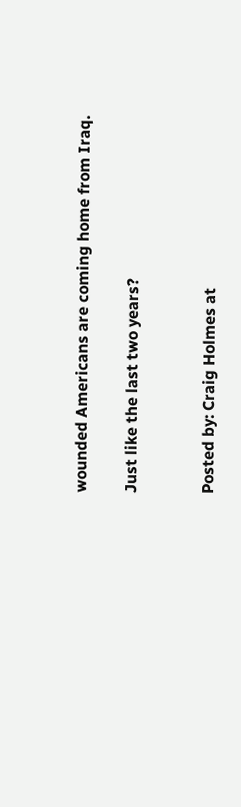wounded Americans are coming home from Iraq.

Just like the last two years?


Posted by: Craig Holmes at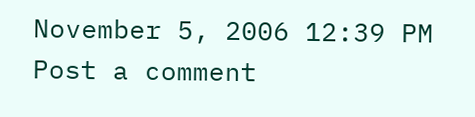November 5, 2006 12:39 PM
Post a comment